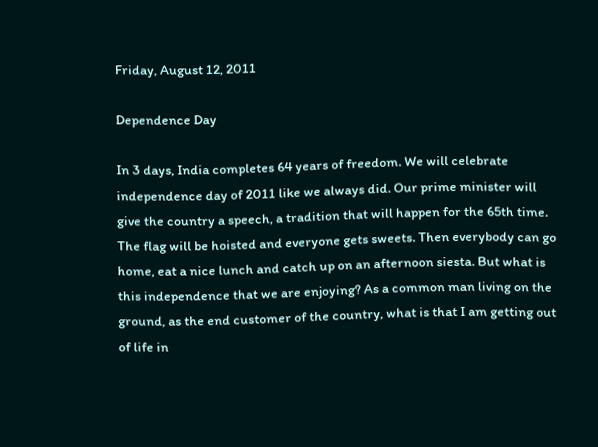Friday, August 12, 2011

Dependence Day

In 3 days, India completes 64 years of freedom. We will celebrate independence day of 2011 like we always did. Our prime minister will give the country a speech, a tradition that will happen for the 65th time. The flag will be hoisted and everyone gets sweets. Then everybody can go home, eat a nice lunch and catch up on an afternoon siesta. But what is this independence that we are enjoying? As a common man living on the ground, as the end customer of the country, what is that I am getting out of life in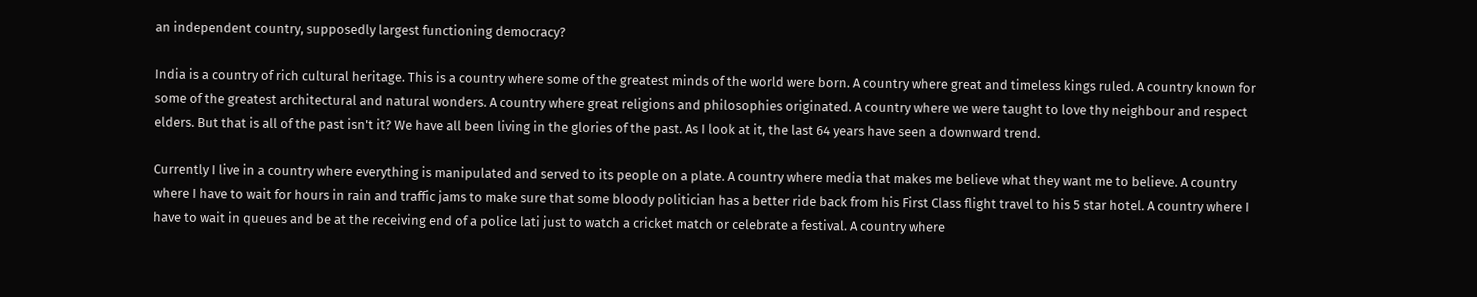an independent country, supposedly largest functioning democracy?

India is a country of rich cultural heritage. This is a country where some of the greatest minds of the world were born. A country where great and timeless kings ruled. A country known for some of the greatest architectural and natural wonders. A country where great religions and philosophies originated. A country where we were taught to love thy neighbour and respect elders. But that is all of the past isn't it? We have all been living in the glories of the past. As I look at it, the last 64 years have seen a downward trend.

Currently I live in a country where everything is manipulated and served to its people on a plate. A country where media that makes me believe what they want me to believe. A country where I have to wait for hours in rain and traffic jams to make sure that some bloody politician has a better ride back from his First Class flight travel to his 5 star hotel. A country where I have to wait in queues and be at the receiving end of a police lati just to watch a cricket match or celebrate a festival. A country where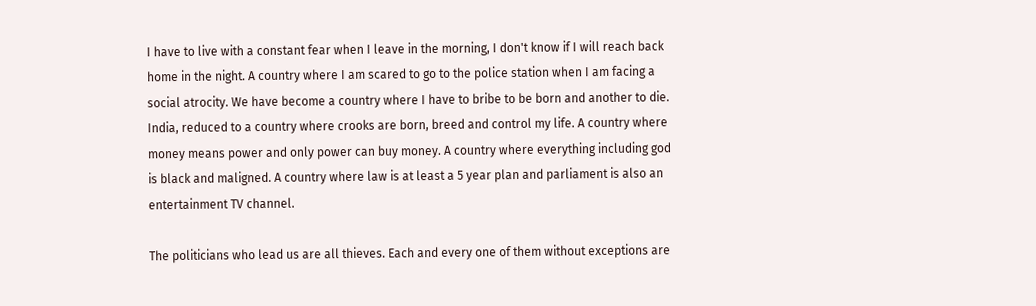I have to live with a constant fear when I leave in the morning, I don't know if I will reach back home in the night. A country where I am scared to go to the police station when I am facing a social atrocity. We have become a country where I have to bribe to be born and another to die. India, reduced to a country where crooks are born, breed and control my life. A country where money means power and only power can buy money. A country where everything including god is black and maligned. A country where law is at least a 5 year plan and parliament is also an entertainment TV channel.

The politicians who lead us are all thieves. Each and every one of them without exceptions are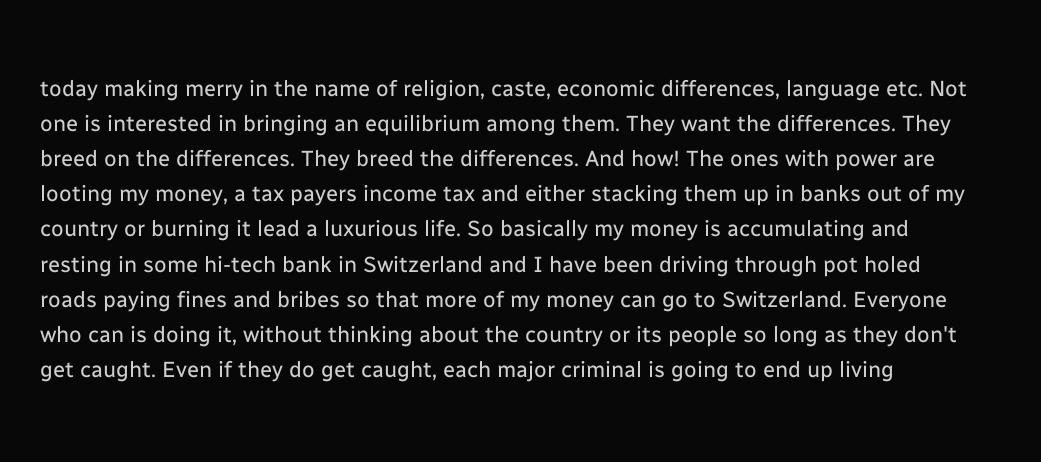today making merry in the name of religion, caste, economic differences, language etc. Not one is interested in bringing an equilibrium among them. They want the differences. They breed on the differences. They breed the differences. And how! The ones with power are looting my money, a tax payers income tax and either stacking them up in banks out of my country or burning it lead a luxurious life. So basically my money is accumulating and resting in some hi-tech bank in Switzerland and I have been driving through pot holed roads paying fines and bribes so that more of my money can go to Switzerland. Everyone who can is doing it, without thinking about the country or its people so long as they don't get caught. Even if they do get caught, each major criminal is going to end up living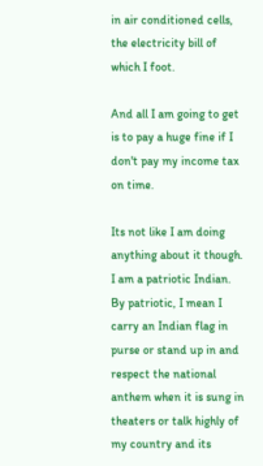in air conditioned cells, the electricity bill of which I foot.

And all I am going to get is to pay a huge fine if I don't pay my income tax on time.

Its not like I am doing anything about it though. I am a patriotic Indian. By patriotic, I mean I carry an Indian flag in purse or stand up in and respect the national anthem when it is sung in theaters or talk highly of my country and its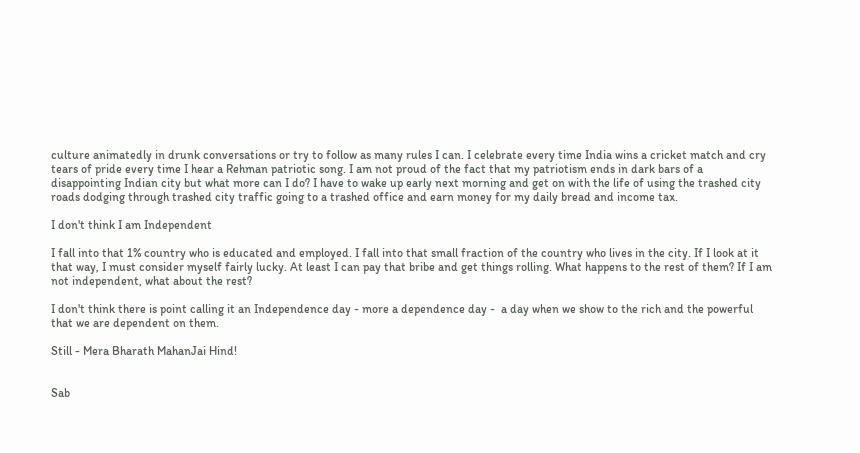culture animatedly in drunk conversations or try to follow as many rules I can. I celebrate every time India wins a cricket match and cry tears of pride every time I hear a Rehman patriotic song. I am not proud of the fact that my patriotism ends in dark bars of a disappointing Indian city but what more can I do? I have to wake up early next morning and get on with the life of using the trashed city roads dodging through trashed city traffic going to a trashed office and earn money for my daily bread and income tax.

I don't think I am Independent

I fall into that 1% country who is educated and employed. I fall into that small fraction of the country who lives in the city. If I look at it that way, I must consider myself fairly lucky. At least I can pay that bribe and get things rolling. What happens to the rest of them? If I am not independent, what about the rest?

I don't think there is point calling it an Independence day - more a dependence day -  a day when we show to the rich and the powerful that we are dependent on them.

Still - Mera Bharath MahanJai Hind!


Sab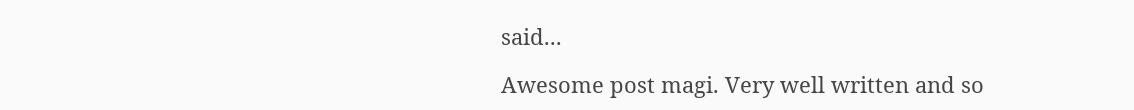said...

Awesome post magi. Very well written and so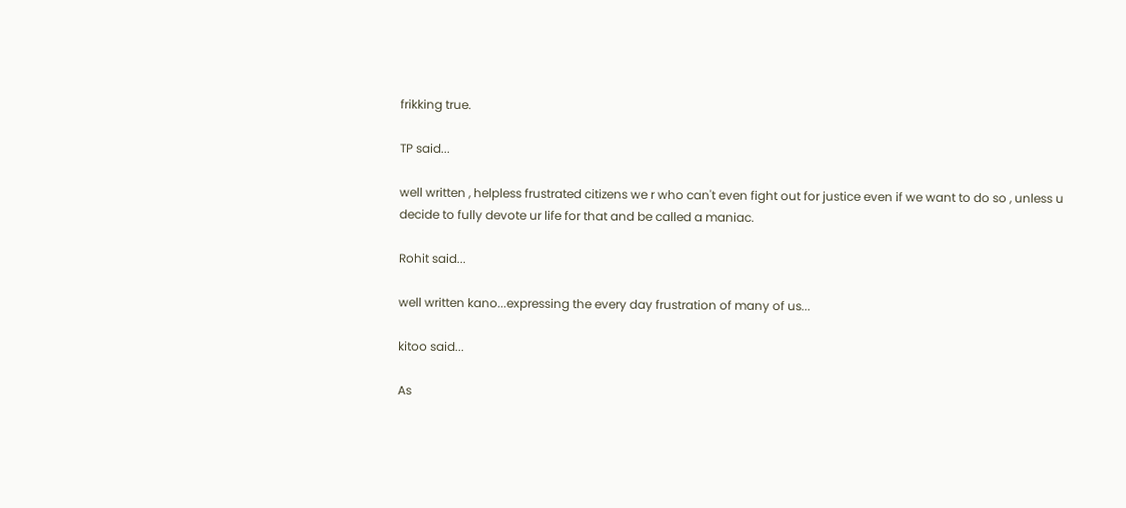frikking true.

TP said...

well written , helpless frustrated citizens we r who can't even fight out for justice even if we want to do so , unless u decide to fully devote ur life for that and be called a maniac.

Rohit said...

well written kano...expressing the every day frustration of many of us...

kitoo said...

As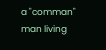a "comman" man living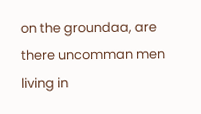on the groundaa, are there uncomman men living in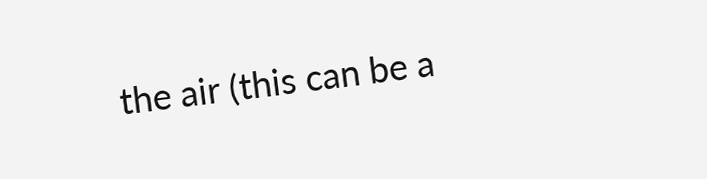the air (this can be a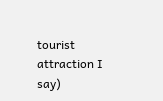tourist attraction I say)